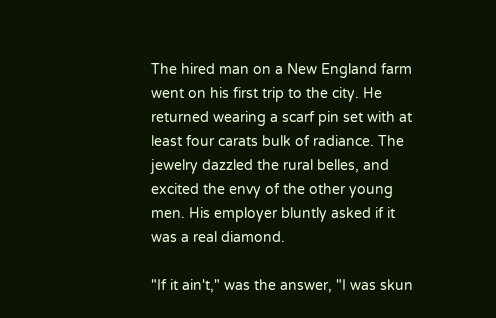The hired man on a New England farm went on his first trip to the city. He returned wearing a scarf pin set with at least four carats bulk of radiance. The jewelry dazzled the rural belles, and excited the envy of the other young men. His employer bluntly asked if it was a real diamond.

"If it ain't," was the answer, "I was skun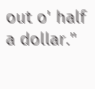out o' half a dollar."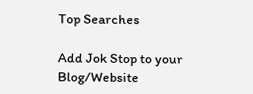Top Searches

Add Jok Stop to your Blog/Website